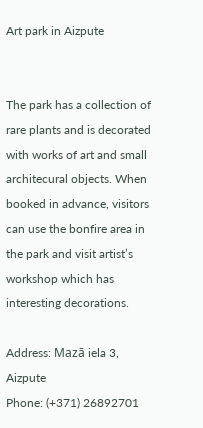Art park in Aizpute


The park has a collection of rare plants and is decorated with works of art and small architecural objects. When booked in advance, visitors can use the bonfire area in the park and visit artist’s workshop which has interesting decorations.

Address: Mazā iela 3, Aizpute
Phone: (+371) 26892701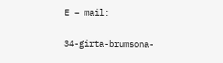E – mail:

34-girta-brumsona-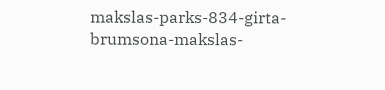makslas-parks-834-girta-brumsona-makslas-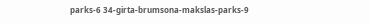parks-6 34-girta-brumsona-makslas-parks-9